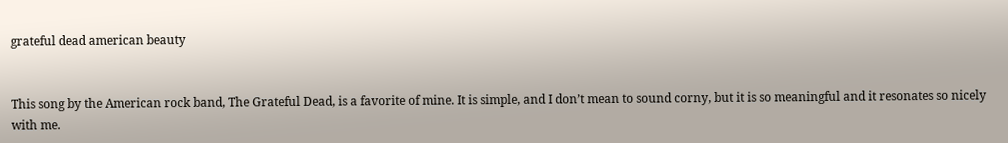grateful dead american beauty


This song by the American rock band, The Grateful Dead, is a favorite of mine. It is simple, and I don’t mean to sound corny, but it is so meaningful and it resonates so nicely with me.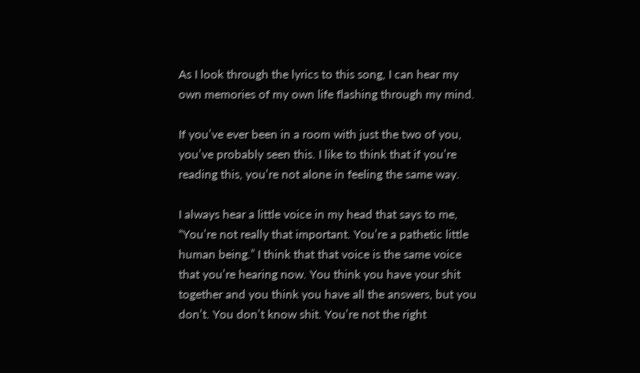As I look through the lyrics to this song, I can hear my own memories of my own life flashing through my mind.

If you’ve ever been in a room with just the two of you, you’ve probably seen this. I like to think that if you’re reading this, you’re not alone in feeling the same way.

I always hear a little voice in my head that says to me, “You’re not really that important. You’re a pathetic little human being.” I think that that voice is the same voice that you’re hearing now. You think you have your shit together and you think you have all the answers, but you don’t. You don’t know shit. You’re not the right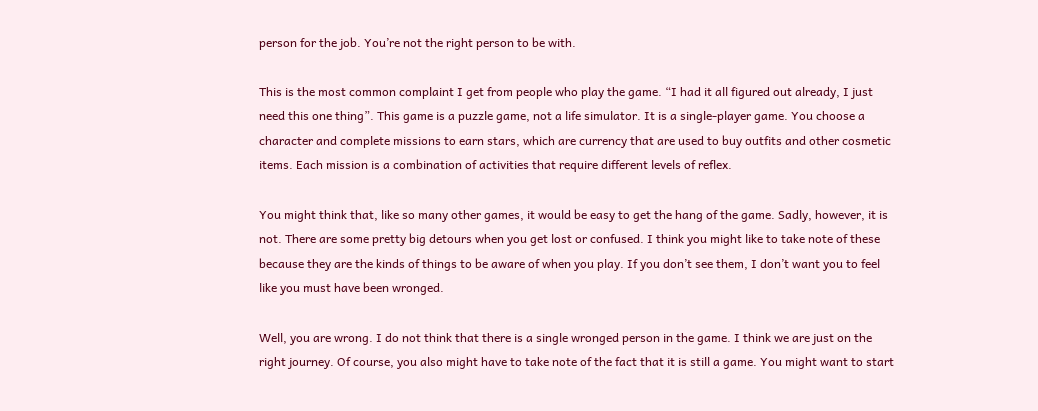person for the job. You’re not the right person to be with.

This is the most common complaint I get from people who play the game. “I had it all figured out already, I just need this one thing”. This game is a puzzle game, not a life simulator. It is a single-player game. You choose a character and complete missions to earn stars, which are currency that are used to buy outfits and other cosmetic items. Each mission is a combination of activities that require different levels of reflex.

You might think that, like so many other games, it would be easy to get the hang of the game. Sadly, however, it is not. There are some pretty big detours when you get lost or confused. I think you might like to take note of these because they are the kinds of things to be aware of when you play. If you don’t see them, I don’t want you to feel like you must have been wronged.

Well, you are wrong. I do not think that there is a single wronged person in the game. I think we are just on the right journey. Of course, you also might have to take note of the fact that it is still a game. You might want to start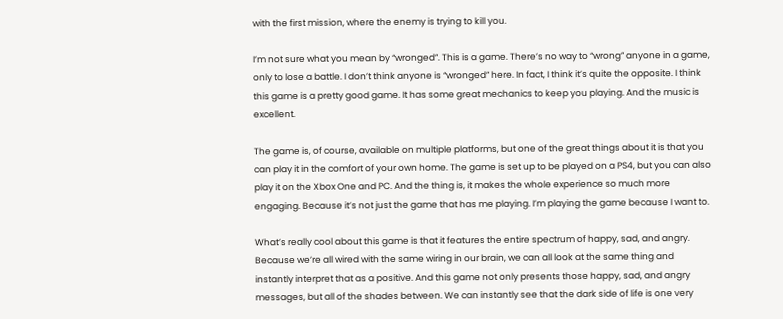with the first mission, where the enemy is trying to kill you.

I’m not sure what you mean by “wronged”. This is a game. There’s no way to “wrong” anyone in a game, only to lose a battle. I don’t think anyone is “wronged” here. In fact, I think it’s quite the opposite. I think this game is a pretty good game. It has some great mechanics to keep you playing. And the music is excellent.

The game is, of course, available on multiple platforms, but one of the great things about it is that you can play it in the comfort of your own home. The game is set up to be played on a PS4, but you can also play it on the Xbox One and PC. And the thing is, it makes the whole experience so much more engaging. Because it’s not just the game that has me playing. I’m playing the game because I want to.

What’s really cool about this game is that it features the entire spectrum of happy, sad, and angry. Because we’re all wired with the same wiring in our brain, we can all look at the same thing and instantly interpret that as a positive. And this game not only presents those happy, sad, and angry messages, but all of the shades between. We can instantly see that the dark side of life is one very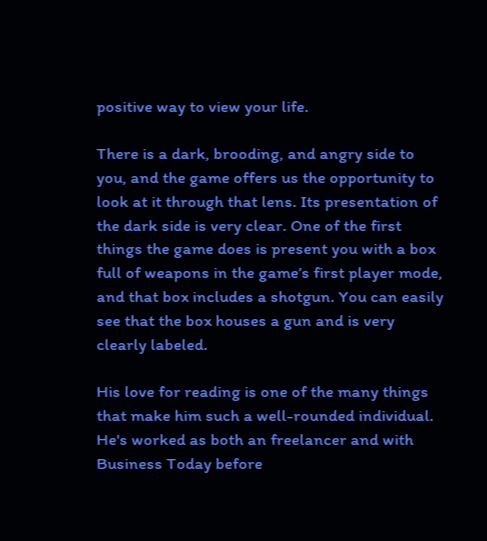positive way to view your life.

There is a dark, brooding, and angry side to you, and the game offers us the opportunity to look at it through that lens. Its presentation of the dark side is very clear. One of the first things the game does is present you with a box full of weapons in the game’s first player mode, and that box includes a shotgun. You can easily see that the box houses a gun and is very clearly labeled.

His love for reading is one of the many things that make him such a well-rounded individual. He's worked as both an freelancer and with Business Today before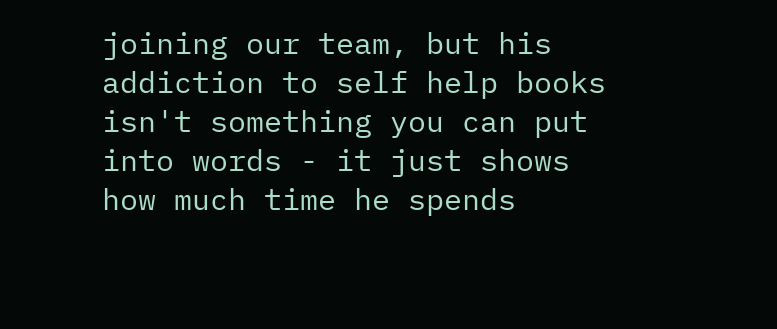joining our team, but his addiction to self help books isn't something you can put into words - it just shows how much time he spends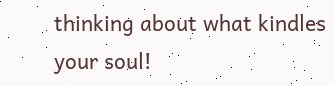thinking about what kindles your soul!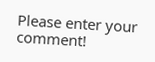Please enter your comment!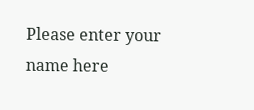Please enter your name here